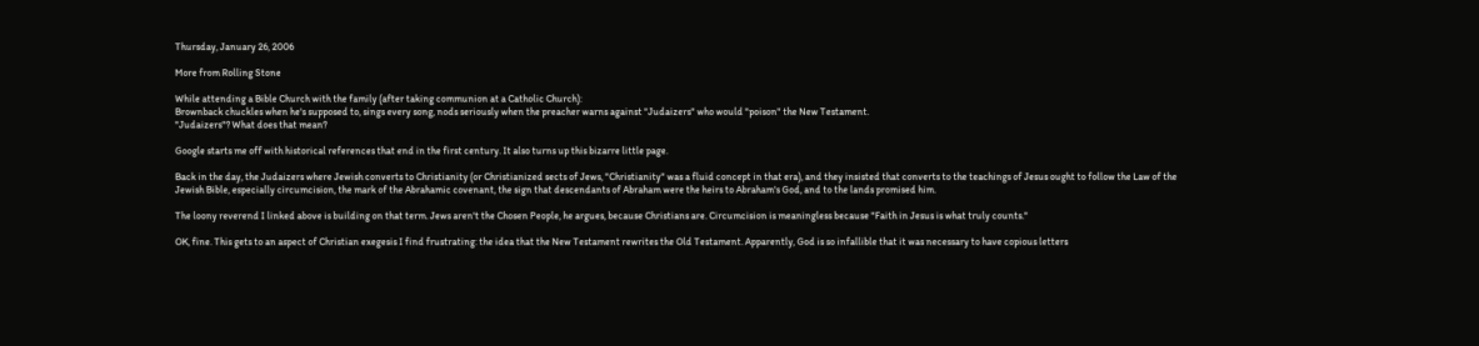Thursday, January 26, 2006

More from Rolling Stone

While attending a Bible Church with the family (after taking communion at a Catholic Church):
Brownback chuckles when he's supposed to, sings every song, nods seriously when the preacher warns against "Judaizers" who would "poison" the New Testament.
"Judaizers"? What does that mean?

Google starts me off with historical references that end in the first century. It also turns up this bizarre little page.

Back in the day, the Judaizers where Jewish converts to Christianity (or Christianized sects of Jews, "Christianity" was a fluid concept in that era), and they insisted that converts to the teachings of Jesus ought to follow the Law of the Jewish Bible, especially circumcision, the mark of the Abrahamic covenant, the sign that descendants of Abraham were the heirs to Abraham's God, and to the lands promised him.

The loony reverend I linked above is building on that term. Jews aren't the Chosen People, he argues, because Christians are. Circumcision is meaningless because "Faith in Jesus is what truly counts."

OK, fine. This gets to an aspect of Christian exegesis I find frustrating: the idea that the New Testament rewrites the Old Testament. Apparently, God is so infallible that it was necessary to have copious letters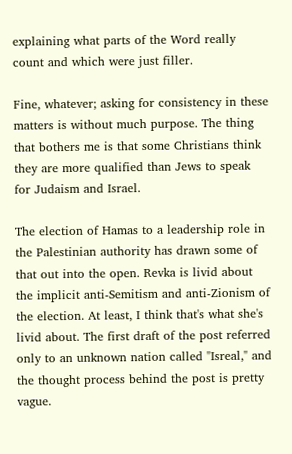explaining what parts of the Word really count and which were just filler.

Fine, whatever; asking for consistency in these matters is without much purpose. The thing that bothers me is that some Christians think they are more qualified than Jews to speak for Judaism and Israel.

The election of Hamas to a leadership role in the Palestinian authority has drawn some of that out into the open. Revka is livid about the implicit anti-Semitism and anti-Zionism of the election. At least, I think that's what she's livid about. The first draft of the post referred only to an unknown nation called "Isreal," and the thought process behind the post is pretty vague.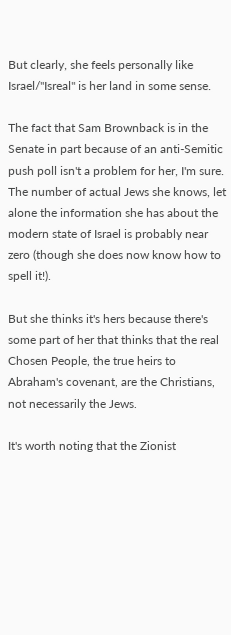But clearly, she feels personally like Israel/"Isreal" is her land in some sense.

The fact that Sam Brownback is in the Senate in part because of an anti-Semitic push poll isn't a problem for her, I'm sure. The number of actual Jews she knows, let alone the information she has about the modern state of Israel is probably near zero (though she does now know how to spell it!).

But she thinks it's hers because there's some part of her that thinks that the real Chosen People, the true heirs to Abraham's covenant, are the Christians, not necessarily the Jews.

It's worth noting that the Zionist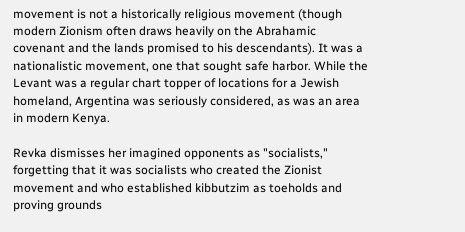movement is not a historically religious movement (though modern Zionism often draws heavily on the Abrahamic covenant and the lands promised to his descendants). It was a nationalistic movement, one that sought safe harbor. While the Levant was a regular chart topper of locations for a Jewish homeland, Argentina was seriously considered, as was an area in modern Kenya.

Revka dismisses her imagined opponents as "socialists," forgetting that it was socialists who created the Zionist movement and who established kibbutzim as toeholds and proving grounds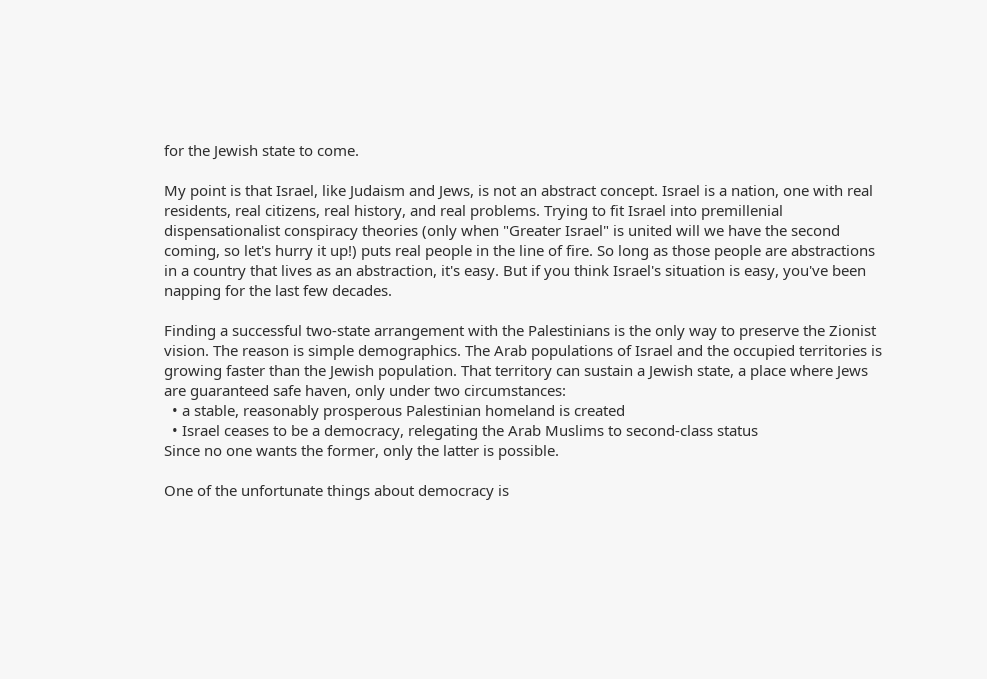for the Jewish state to come.

My point is that Israel, like Judaism and Jews, is not an abstract concept. Israel is a nation, one with real residents, real citizens, real history, and real problems. Trying to fit Israel into premillenial dispensationalist conspiracy theories (only when "Greater Israel" is united will we have the second coming, so let's hurry it up!) puts real people in the line of fire. So long as those people are abstractions in a country that lives as an abstraction, it's easy. But if you think Israel's situation is easy, you've been napping for the last few decades.

Finding a successful two-state arrangement with the Palestinians is the only way to preserve the Zionist vision. The reason is simple demographics. The Arab populations of Israel and the occupied territories is growing faster than the Jewish population. That territory can sustain a Jewish state, a place where Jews are guaranteed safe haven, only under two circumstances:
  • a stable, reasonably prosperous Palestinian homeland is created
  • Israel ceases to be a democracy, relegating the Arab Muslims to second-class status
Since no one wants the former, only the latter is possible.

One of the unfortunate things about democracy is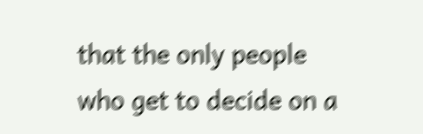that the only people who get to decide on a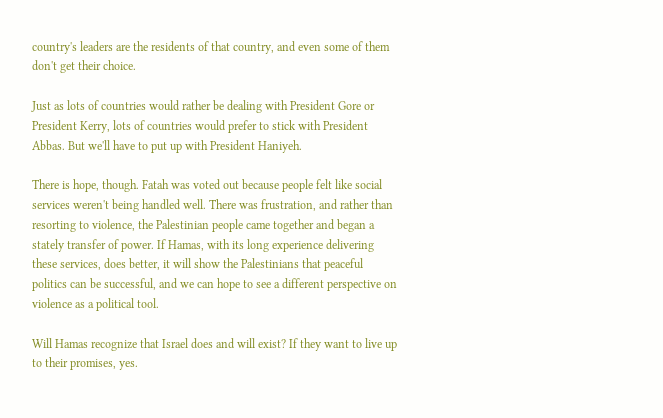country's leaders are the residents of that country, and even some of them don't get their choice.

Just as lots of countries would rather be dealing with President Gore or President Kerry, lots of countries would prefer to stick with President Abbas. But we'll have to put up with President Haniyeh.

There is hope, though. Fatah was voted out because people felt like social services weren't being handled well. There was frustration, and rather than resorting to violence, the Palestinian people came together and began a stately transfer of power. If Hamas, with its long experience delivering these services, does better, it will show the Palestinians that peaceful politics can be successful, and we can hope to see a different perspective on violence as a political tool.

Will Hamas recognize that Israel does and will exist? If they want to live up to their promises, yes.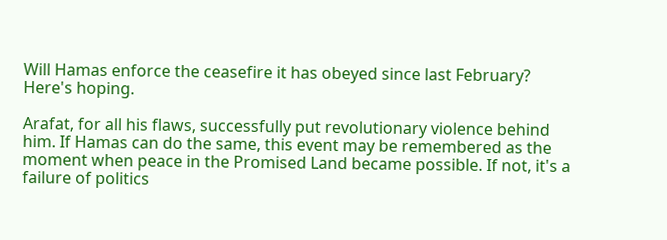Will Hamas enforce the ceasefire it has obeyed since last February? Here's hoping.

Arafat, for all his flaws, successfully put revolutionary violence behind him. If Hamas can do the same, this event may be remembered as the moment when peace in the Promised Land became possible. If not, it's a failure of politics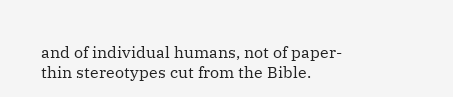and of individual humans, not of paper-thin stereotypes cut from the Bible.